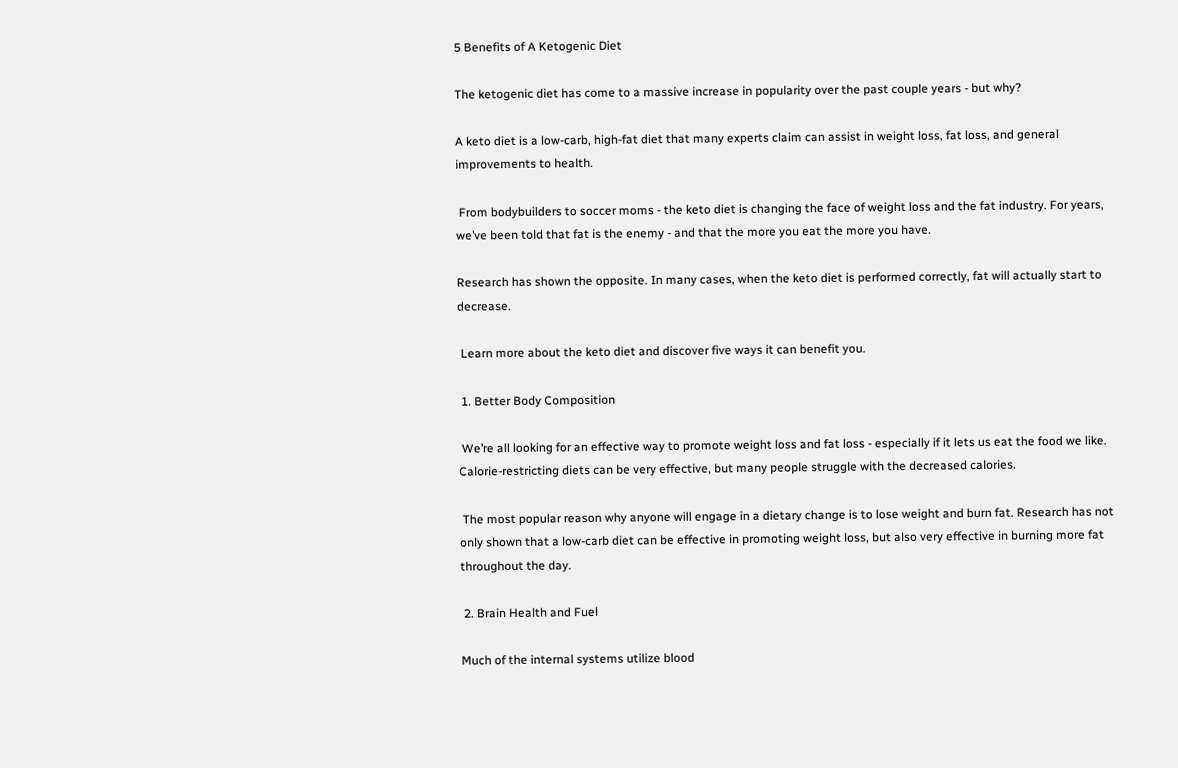5 Benefits of A Ketogenic Diet

The ketogenic diet has come to a massive increase in popularity over the past couple years - but why?

A keto diet is a low-carb, high-fat diet that many experts claim can assist in weight loss, fat loss, and general improvements to health.

 From bodybuilders to soccer moms - the keto diet is changing the face of weight loss and the fat industry. For years, we’ve been told that fat is the enemy - and that the more you eat the more you have.

Research has shown the opposite. In many cases, when the keto diet is performed correctly, fat will actually start to decrease.

 Learn more about the keto diet and discover five ways it can benefit you.

 1. Better Body Composition

 We’re all looking for an effective way to promote weight loss and fat loss - especially if it lets us eat the food we like. Calorie-restricting diets can be very effective, but many people struggle with the decreased calories.

 The most popular reason why anyone will engage in a dietary change is to lose weight and burn fat. Research has not only shown that a low-carb diet can be effective in promoting weight loss, but also very effective in burning more fat throughout the day.

 2. Brain Health and Fuel

Much of the internal systems utilize blood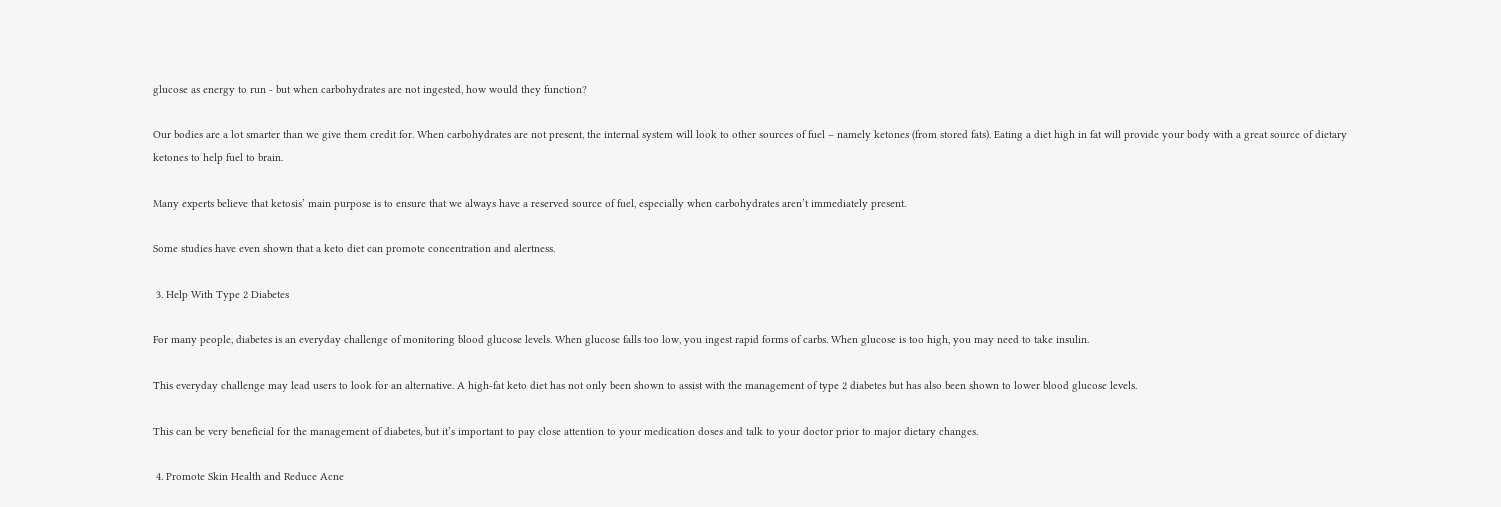glucose as energy to run - but when carbohydrates are not ingested, how would they function?

Our bodies are a lot smarter than we give them credit for. When carbohydrates are not present, the internal system will look to other sources of fuel – namely ketones (from stored fats). Eating a diet high in fat will provide your body with a great source of dietary ketones to help fuel to brain.

Many experts believe that ketosis’ main purpose is to ensure that we always have a reserved source of fuel, especially when carbohydrates aren’t immediately present.

Some studies have even shown that a keto diet can promote concentration and alertness.

 3. Help With Type 2 Diabetes

For many people, diabetes is an everyday challenge of monitoring blood glucose levels. When glucose falls too low, you ingest rapid forms of carbs. When glucose is too high, you may need to take insulin.

This everyday challenge may lead users to look for an alternative. A high-fat keto diet has not only been shown to assist with the management of type 2 diabetes but has also been shown to lower blood glucose levels.

This can be very beneficial for the management of diabetes, but it’s important to pay close attention to your medication doses and talk to your doctor prior to major dietary changes.

 4. Promote Skin Health and Reduce Acne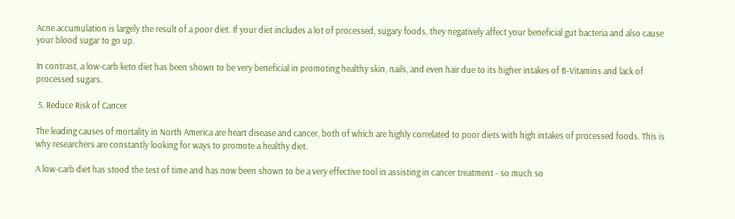Acne accumulation is largely the result of a poor diet. If your diet includes a lot of processed, sugary foods, they negatively affect your beneficial gut bacteria and also cause your blood sugar to go up.

In contrast, a low-carb keto diet has been shown to be very beneficial in promoting healthy skin, nails, and even hair due to its higher intakes of B-Vitamins and lack of processed sugars.

 5. Reduce Risk of Cancer

The leading causes of mortality in North America are heart disease and cancer, both of which are highly correlated to poor diets with high intakes of processed foods. This is why researchers are constantly looking for ways to promote a healthy diet.

A low-carb diet has stood the test of time and has now been shown to be a very effective tool in assisting in cancer treatment - so much so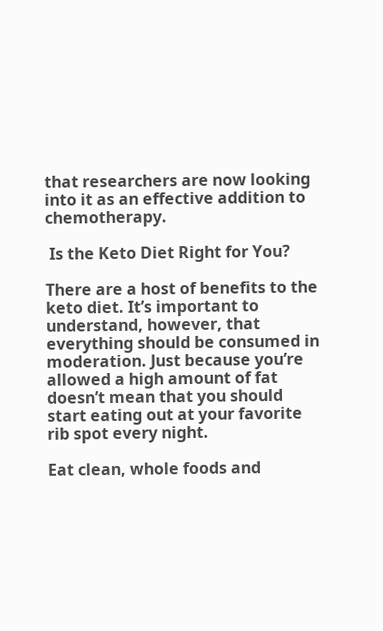that researchers are now looking into it as an effective addition to chemotherapy.

 Is the Keto Diet Right for You?

There are a host of benefits to the keto diet. It’s important to understand, however, that everything should be consumed in moderation. Just because you’re allowed a high amount of fat doesn’t mean that you should start eating out at your favorite rib spot every night.

Eat clean, whole foods and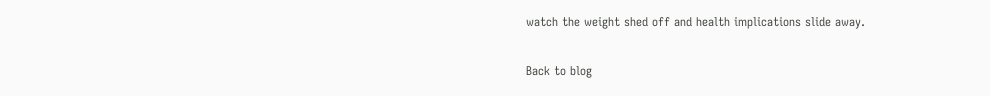watch the weight shed off and health implications slide away.

Back to blog